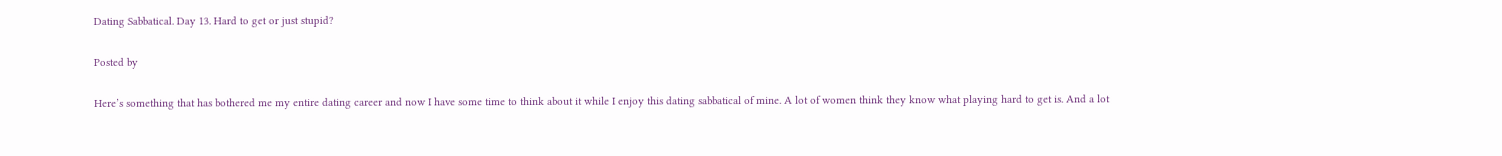Dating Sabbatical. Day 13. Hard to get or just stupid?

Posted by

Here’s something that has bothered me my entire dating career and now I have some time to think about it while I enjoy this dating sabbatical of mine. A lot of women think they know what playing hard to get is. And a lot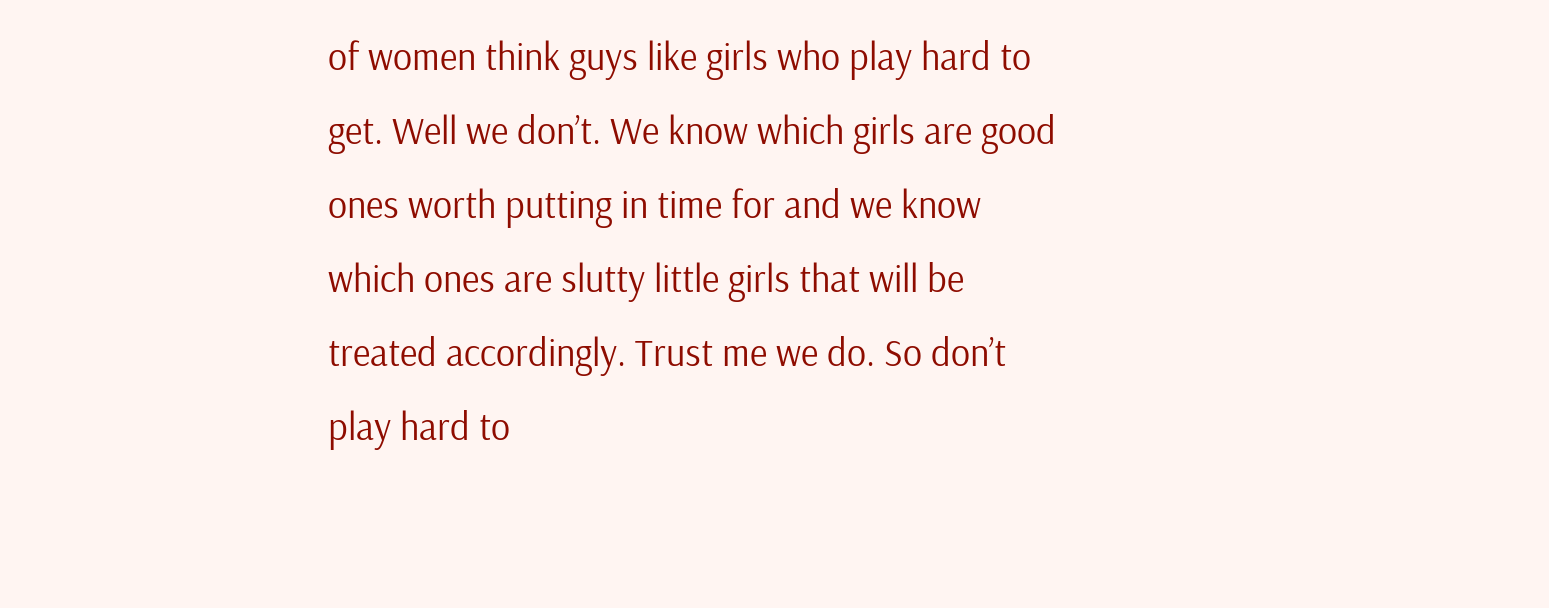of women think guys like girls who play hard to get. Well we don’t. We know which girls are good ones worth putting in time for and we know which ones are slutty little girls that will be treated accordingly. Trust me we do. So don’t play hard to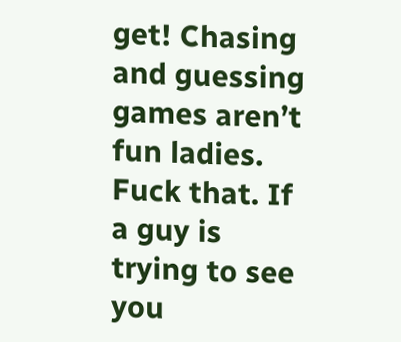get! Chasing and guessing games aren’t fun ladies. Fuck that. If a guy is trying to see you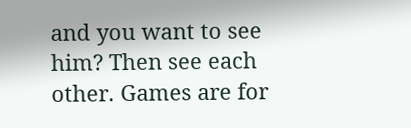and you want to see him? Then see each other. Games are for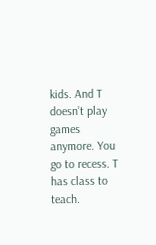kids. And T doesn’t play games anymore. You go to recess. T has class to teach.